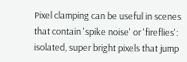Pixel clamping can be useful in scenes that contain 'spike noise' or 'fireflies': isolated, super bright pixels that jump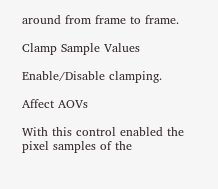around from frame to frame.

Clamp Sample Values

Enable/Disable clamping.

Affect AOVs

With this control enabled the pixel samples of the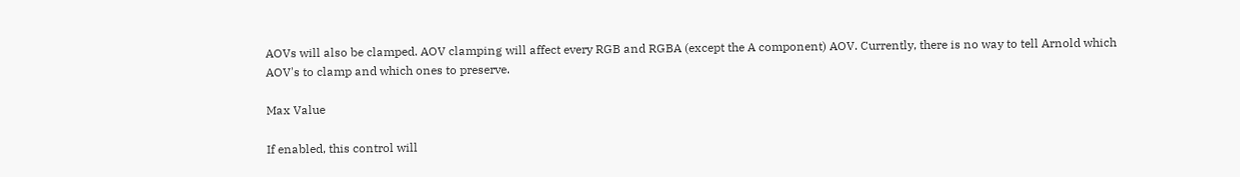AOVs will also be clamped. AOV clamping will affect every RGB and RGBA (except the A component) AOV. Currently, there is no way to tell Arnold which AOV's to clamp and which ones to preserve.

Max Value

If enabled, this control will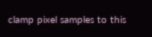clamp pixel samples to this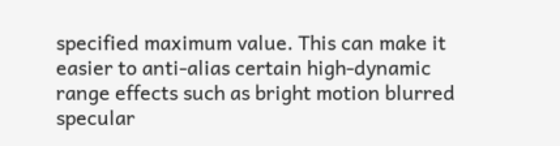specified maximum value. This can make it easier to anti-alias certain high-dynamic range effects such as bright motion blurred specular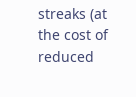streaks (at the cost of reduced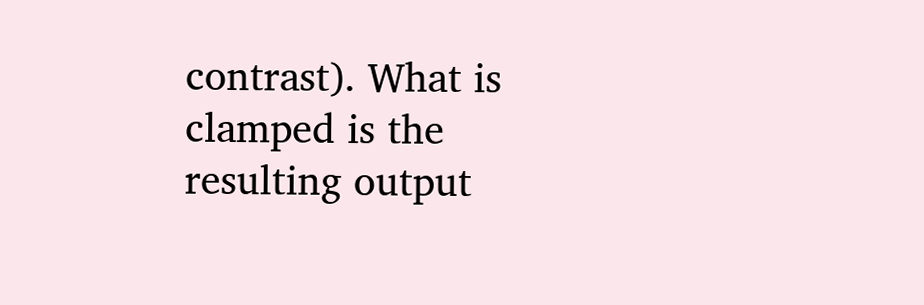contrast). What is clamped is the resulting output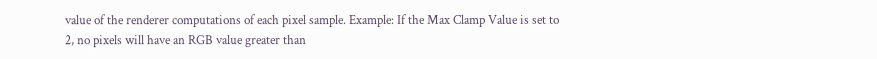value of the renderer computations of each pixel sample. Example: If the Max Clamp Value is set to 2, no pixels will have an RGB value greater than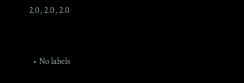2.0, 2.0, 2.0


  • No labels